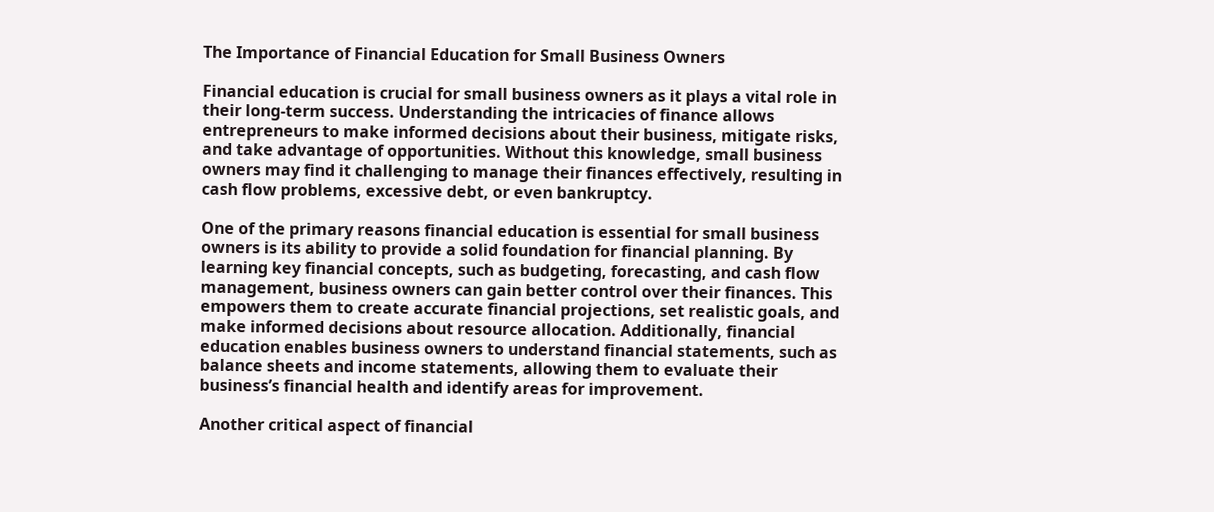The Importance of Financial Education for Small Business Owners

Financial education is crucial for small business owners as it plays a vital role in their long-term success. Understanding the intricacies of finance allows entrepreneurs to make informed decisions about their business, mitigate risks, and take advantage of opportunities. Without this knowledge, small business owners may find it challenging to manage their finances effectively, resulting in cash flow problems, excessive debt, or even bankruptcy.

One of the primary reasons financial education is essential for small business owners is its ability to provide a solid foundation for financial planning. By learning key financial concepts, such as budgeting, forecasting, and cash flow management, business owners can gain better control over their finances. This empowers them to create accurate financial projections, set realistic goals, and make informed decisions about resource allocation. Additionally, financial education enables business owners to understand financial statements, such as balance sheets and income statements, allowing them to evaluate their business’s financial health and identify areas for improvement.

Another critical aspect of financial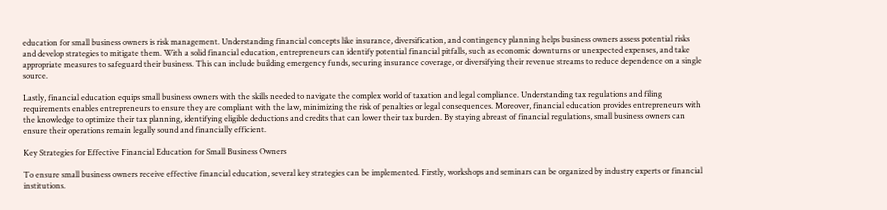education for small business owners is risk management. Understanding financial concepts like insurance, diversification, and contingency planning helps business owners assess potential risks and develop strategies to mitigate them. With a solid financial education, entrepreneurs can identify potential financial pitfalls, such as economic downturns or unexpected expenses, and take appropriate measures to safeguard their business. This can include building emergency funds, securing insurance coverage, or diversifying their revenue streams to reduce dependence on a single source.

Lastly, financial education equips small business owners with the skills needed to navigate the complex world of taxation and legal compliance. Understanding tax regulations and filing requirements enables entrepreneurs to ensure they are compliant with the law, minimizing the risk of penalties or legal consequences. Moreover, financial education provides entrepreneurs with the knowledge to optimize their tax planning, identifying eligible deductions and credits that can lower their tax burden. By staying abreast of financial regulations, small business owners can ensure their operations remain legally sound and financially efficient.

Key Strategies for Effective Financial Education for Small Business Owners

To ensure small business owners receive effective financial education, several key strategies can be implemented. Firstly, workshops and seminars can be organized by industry experts or financial institutions.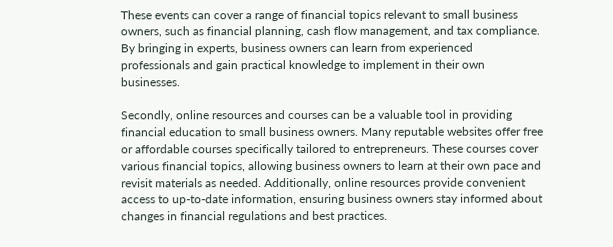These events can cover a range of financial topics relevant to small business owners, such as financial planning, cash flow management, and tax compliance. By bringing in experts, business owners can learn from experienced professionals and gain practical knowledge to implement in their own businesses.

Secondly, online resources and courses can be a valuable tool in providing financial education to small business owners. Many reputable websites offer free or affordable courses specifically tailored to entrepreneurs. These courses cover various financial topics, allowing business owners to learn at their own pace and revisit materials as needed. Additionally, online resources provide convenient access to up-to-date information, ensuring business owners stay informed about changes in financial regulations and best practices.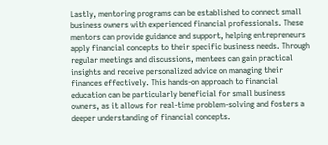Lastly, mentoring programs can be established to connect small business owners with experienced financial professionals. These mentors can provide guidance and support, helping entrepreneurs apply financial concepts to their specific business needs. Through regular meetings and discussions, mentees can gain practical insights and receive personalized advice on managing their finances effectively. This hands-on approach to financial education can be particularly beneficial for small business owners, as it allows for real-time problem-solving and fosters a deeper understanding of financial concepts.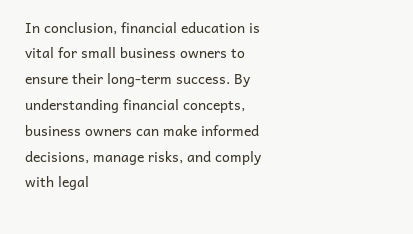In conclusion, financial education is vital for small business owners to ensure their long-term success. By understanding financial concepts, business owners can make informed decisions, manage risks, and comply with legal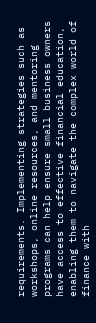requirements. Implementing strategies such as workshops, online resources, and mentoring programs can help ensure small business owners have access to effective financial education, enabling them to navigate the complex world of finance with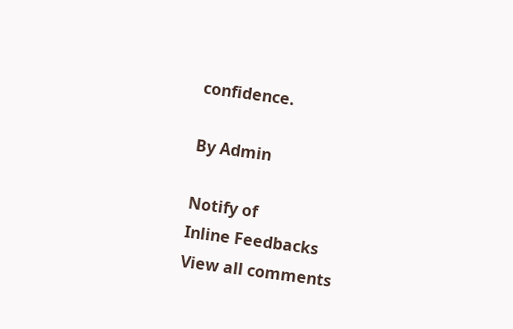confidence.

By Admin

Notify of
Inline Feedbacks
View all comments